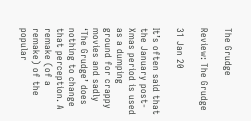The Grudge

Review: The Grudge

31 Jan 20

It’s often said that the January post-Xmas period is used as a dumping ground for crappy movies and sadly ‘The Grudge’ does nothing to change that perception. A remake (of a remake) of the popular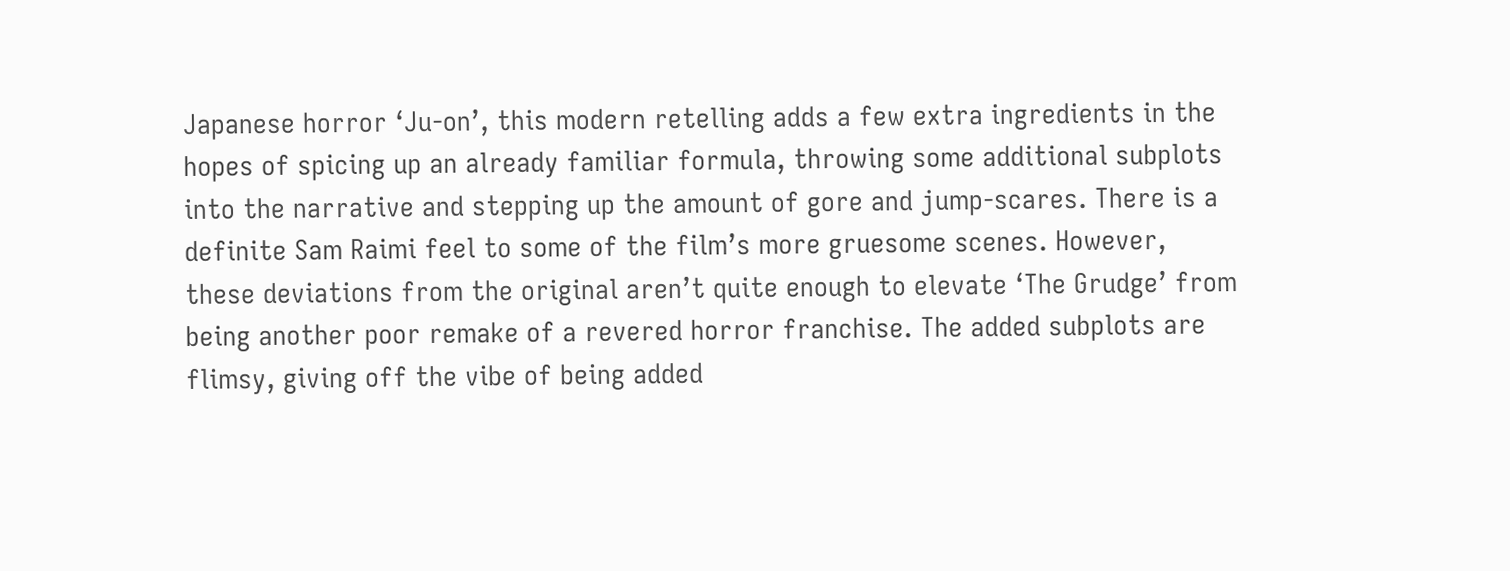Japanese horror ‘Ju-on’, this modern retelling adds a few extra ingredients in the hopes of spicing up an already familiar formula, throwing some additional subplots into the narrative and stepping up the amount of gore and jump-scares. There is a definite Sam Raimi feel to some of the film’s more gruesome scenes. However, these deviations from the original aren’t quite enough to elevate ‘The Grudge’ from being another poor remake of a revered horror franchise. The added subplots are flimsy, giving off the vibe of being added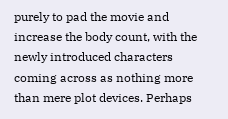purely to pad the movie and increase the body count, with the newly introduced characters coming across as nothing more than mere plot devices. Perhaps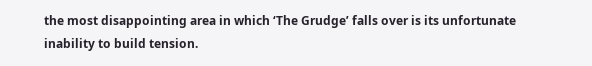the most disappointing area in which ‘The Grudge’ falls over is its unfortunate inability to build tension.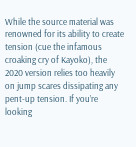While the source material was renowned for its ability to create tension (cue the infamous croaking cry of Kayoko), the 2020 version relies too heavily on jump scares dissipating any pent-up tension. If you’re looking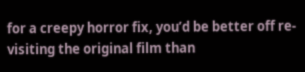for a creepy horror fix, you’d be better off re-visiting the original film than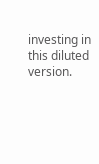investing in this diluted version.